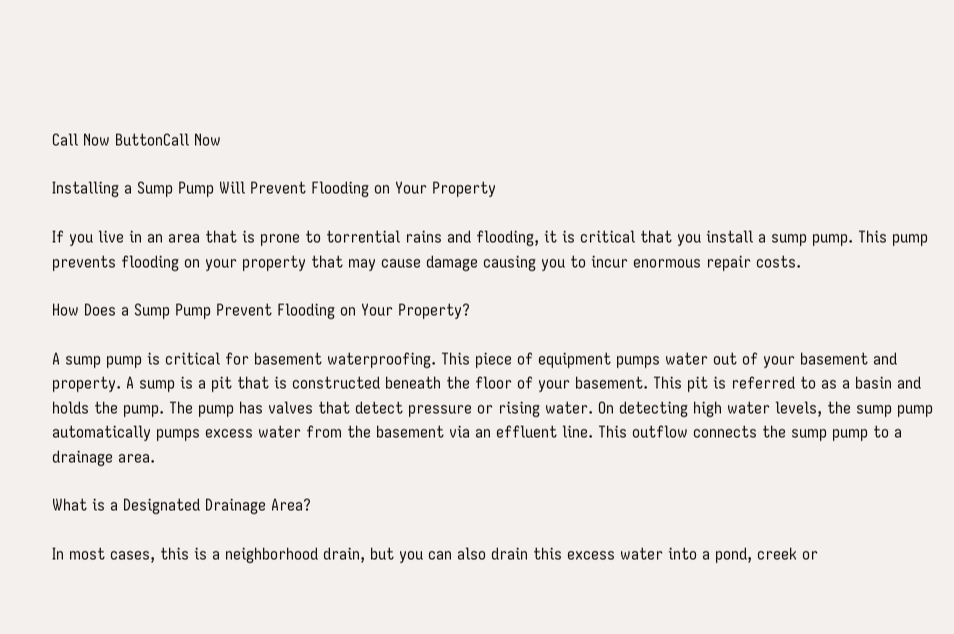Call Now ButtonCall Now

Installing a Sump Pump Will Prevent Flooding on Your Property

If you live in an area that is prone to torrential rains and flooding, it is critical that you install a sump pump. This pump prevents flooding on your property that may cause damage causing you to incur enormous repair costs.

How Does a Sump Pump Prevent Flooding on Your Property?

A sump pump is critical for basement waterproofing. This piece of equipment pumps water out of your basement and property. A sump is a pit that is constructed beneath the floor of your basement. This pit is referred to as a basin and holds the pump. The pump has valves that detect pressure or rising water. On detecting high water levels, the sump pump automatically pumps excess water from the basement via an effluent line. This outflow connects the sump pump to a drainage area.

What is a Designated Drainage Area?

In most cases, this is a neighborhood drain, but you can also drain this excess water into a pond, creek or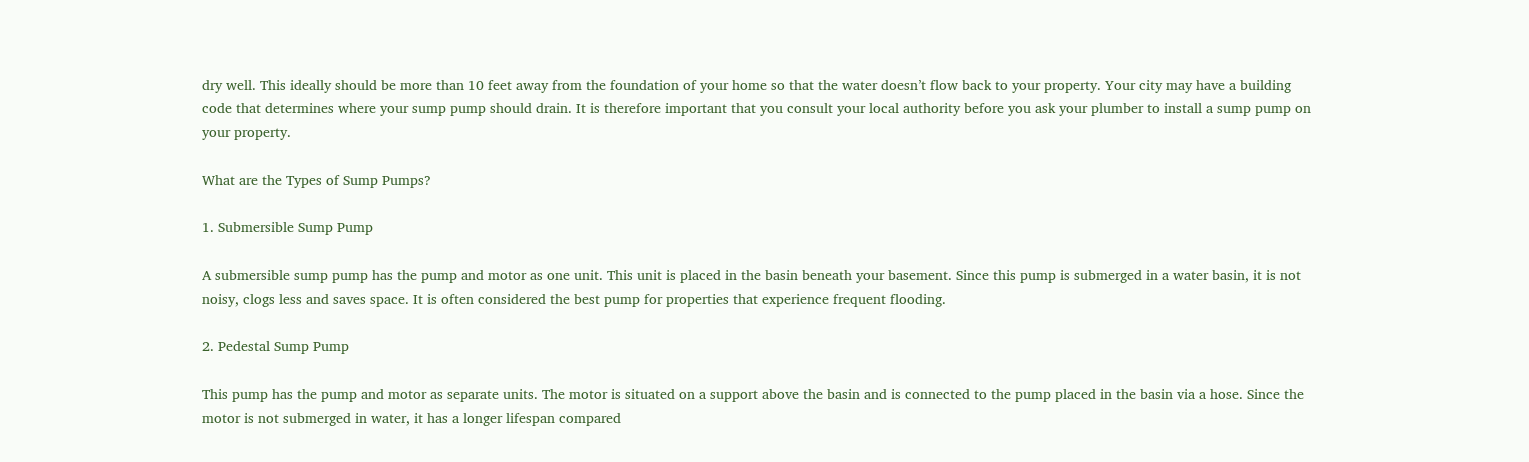dry well. This ideally should be more than 10 feet away from the foundation of your home so that the water doesn’t flow back to your property. Your city may have a building code that determines where your sump pump should drain. It is therefore important that you consult your local authority before you ask your plumber to install a sump pump on your property.

What are the Types of Sump Pumps?

1. Submersible Sump Pump

A submersible sump pump has the pump and motor as one unit. This unit is placed in the basin beneath your basement. Since this pump is submerged in a water basin, it is not noisy, clogs less and saves space. It is often considered the best pump for properties that experience frequent flooding.

2. Pedestal Sump Pump

This pump has the pump and motor as separate units. The motor is situated on a support above the basin and is connected to the pump placed in the basin via a hose. Since the motor is not submerged in water, it has a longer lifespan compared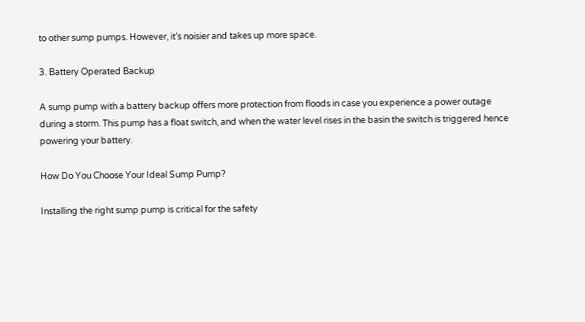to other sump pumps. However, it’s noisier and takes up more space.

3. Battery Operated Backup

A sump pump with a battery backup offers more protection from floods in case you experience a power outage during a storm. This pump has a float switch, and when the water level rises in the basin the switch is triggered hence powering your battery.

How Do You Choose Your Ideal Sump Pump?

Installing the right sump pump is critical for the safety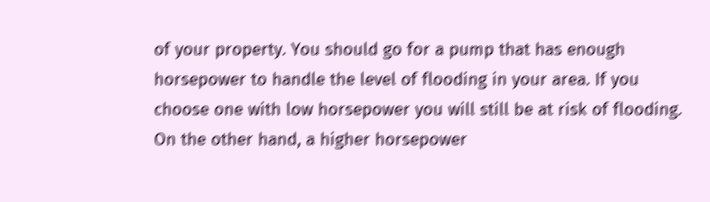of your property. You should go for a pump that has enough horsepower to handle the level of flooding in your area. If you choose one with low horsepower you will still be at risk of flooding. On the other hand, a higher horsepower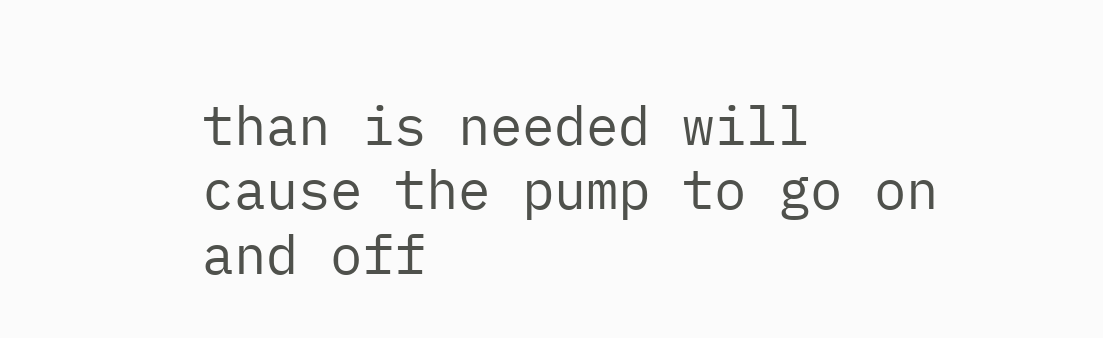than is needed will cause the pump to go on and off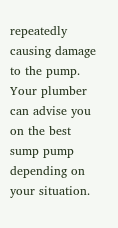repeatedly causing damage to the pump. Your plumber can advise you on the best sump pump depending on your situation.